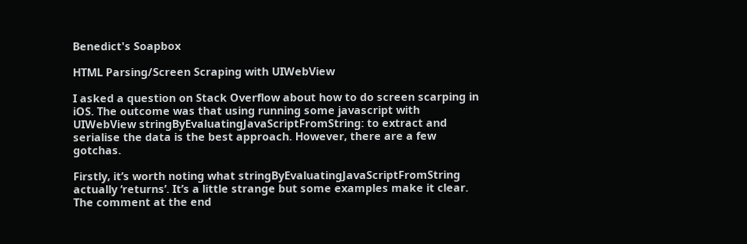Benedict's Soapbox

HTML Parsing/Screen Scraping with UIWebView

I asked a question on Stack Overflow about how to do screen scarping in iOS. The outcome was that using running some javascript with UIWebView stringByEvaluatingJavaScriptFromString: to extract and serialise the data is the best approach. However, there are a few gotchas.

Firstly, it’s worth noting what stringByEvaluatingJavaScriptFromString actually ‘returns’. It’s a little strange but some examples make it clear. The comment at the end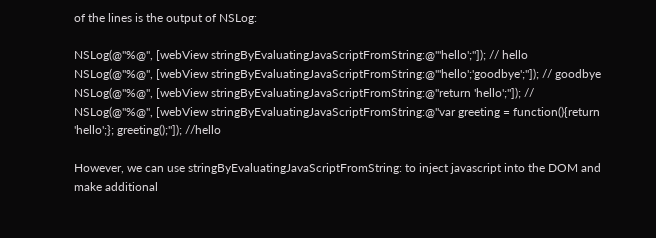of the lines is the output of NSLog:

NSLog(@"%@", [webView stringByEvaluatingJavaScriptFromString:@"'hello';"]); // hello
NSLog(@"%@", [webView stringByEvaluatingJavaScriptFromString:@"'hello';'goodbye';"]); // goodbye
NSLog(@"%@", [webView stringByEvaluatingJavaScriptFromString:@"return 'hello';"]); //
NSLog(@"%@", [webView stringByEvaluatingJavaScriptFromString:@"var greeting = function(){return 'hello';}; greeting();"]); //hello

However, we can use stringByEvaluatingJavaScriptFromString: to inject javascript into the DOM and make additional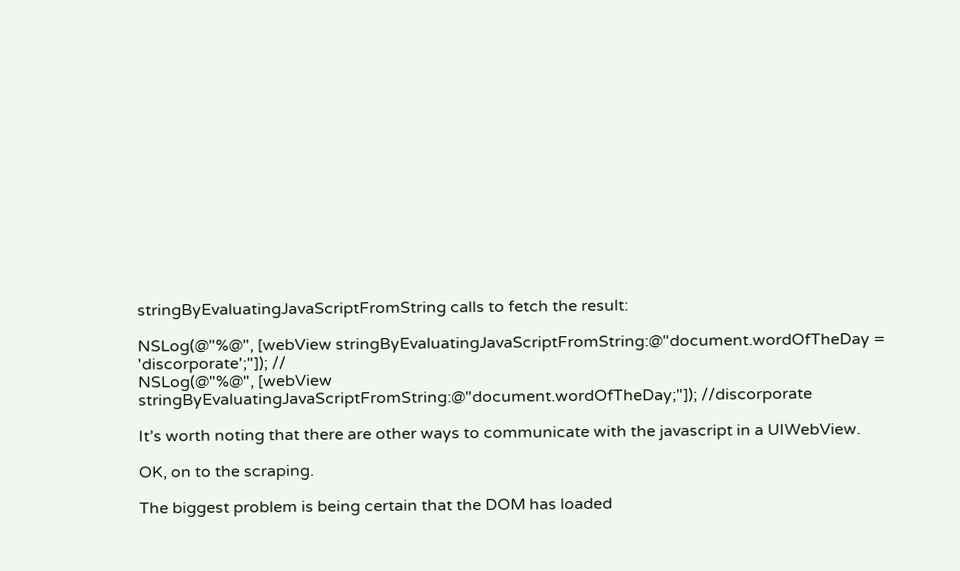stringByEvaluatingJavaScriptFromString calls to fetch the result:

NSLog(@"%@", [webView stringByEvaluatingJavaScriptFromString:@"document.wordOfTheDay = 'discorporate';"]); //
NSLog(@"%@", [webView stringByEvaluatingJavaScriptFromString:@"document.wordOfTheDay;"]); //discorporate

It’s worth noting that there are other ways to communicate with the javascript in a UIWebView.

OK, on to the scraping.

The biggest problem is being certain that the DOM has loaded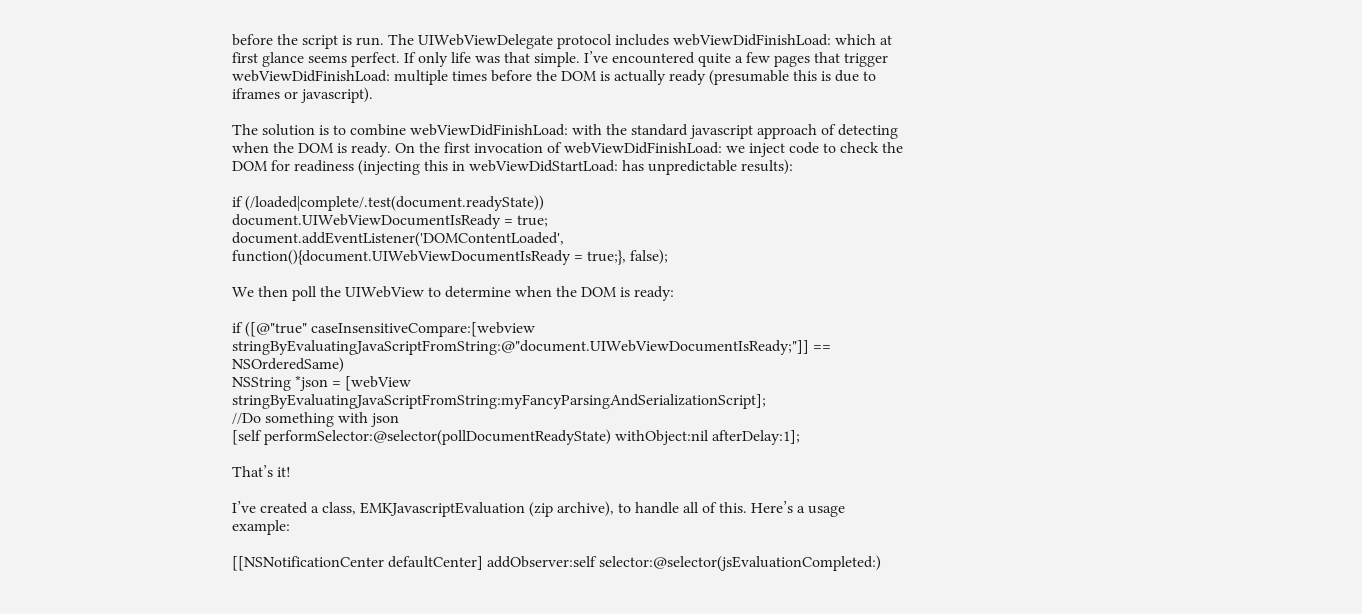before the script is run. The UIWebViewDelegate protocol includes webViewDidFinishLoad: which at first glance seems perfect. If only life was that simple. I’ve encountered quite a few pages that trigger webViewDidFinishLoad: multiple times before the DOM is actually ready (presumable this is due to iframes or javascript).

The solution is to combine webViewDidFinishLoad: with the standard javascript approach of detecting when the DOM is ready. On the first invocation of webViewDidFinishLoad: we inject code to check the DOM for readiness (injecting this in webViewDidStartLoad: has unpredictable results):

if (/loaded|complete/.test(document.readyState))
document.UIWebViewDocumentIsReady = true;
document.addEventListener('DOMContentLoaded', function(){document.UIWebViewDocumentIsReady = true;}, false);

We then poll the UIWebView to determine when the DOM is ready:

if ([@"true" caseInsensitiveCompare:[webview stringByEvaluatingJavaScriptFromString:@"document.UIWebViewDocumentIsReady;"]] == NSOrderedSame)
NSString *json = [webView stringByEvaluatingJavaScriptFromString:myFancyParsingAndSerializationScript];
//Do something with json
[self performSelector:@selector(pollDocumentReadyState) withObject:nil afterDelay:1];

That’s it!

I’ve created a class, EMKJavascriptEvaluation (zip archive), to handle all of this. Here’s a usage example:

[[NSNotificationCenter defaultCenter] addObserver:self selector:@selector(jsEvaluationCompleted:)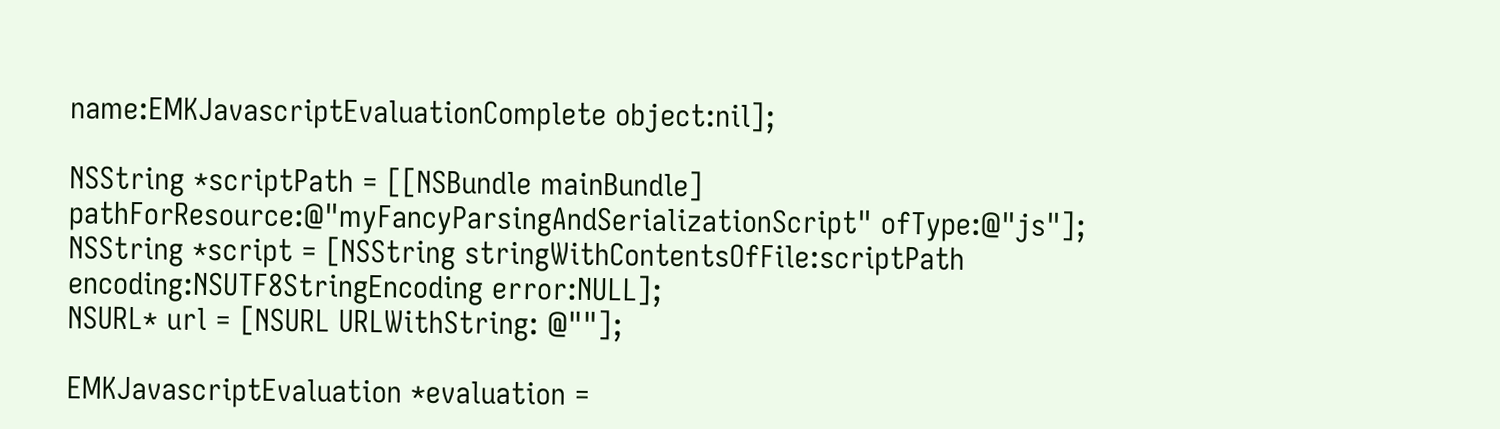name:EMKJavascriptEvaluationComplete object:nil];

NSString *scriptPath = [[NSBundle mainBundle] pathForResource:@"myFancyParsingAndSerializationScript" ofType:@"js"];
NSString *script = [NSString stringWithContentsOfFile:scriptPath encoding:NSUTF8StringEncoding error:NULL];
NSURL* url = [NSURL URLWithString: @""];

EMKJavascriptEvaluation *evaluation =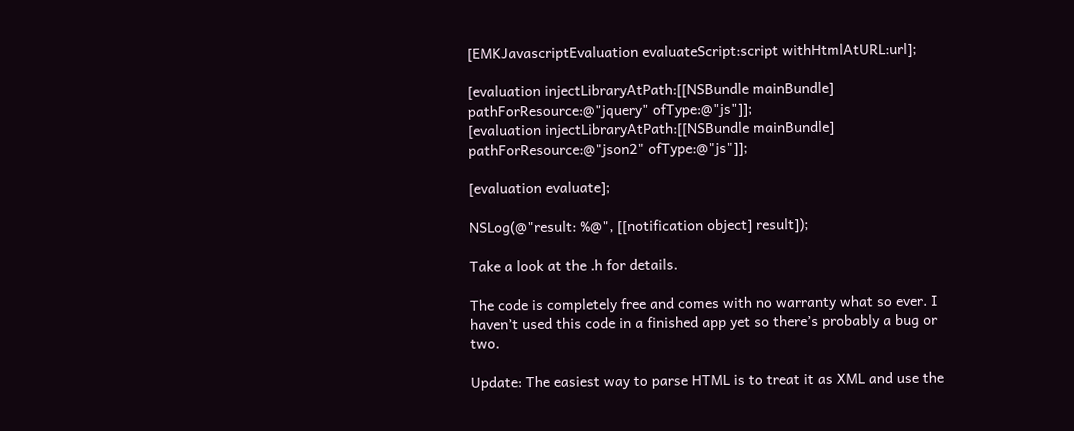[EMKJavascriptEvaluation evaluateScript:script withHtmlAtURL:url];

[evaluation injectLibraryAtPath:[[NSBundle mainBundle] pathForResource:@"jquery" ofType:@"js"]];
[evaluation injectLibraryAtPath:[[NSBundle mainBundle] pathForResource:@"json2" ofType:@"js"]];

[evaluation evaluate];

NSLog(@"result: %@", [[notification object] result]);

Take a look at the .h for details.

The code is completely free and comes with no warranty what so ever. I haven’t used this code in a finished app yet so there’s probably a bug or two.

Update: The easiest way to parse HTML is to treat it as XML and use the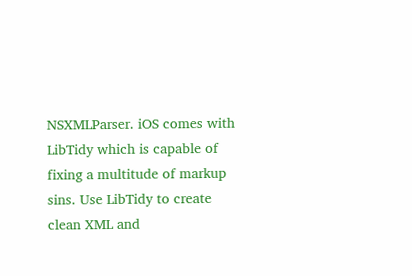NSXMLParser. iOS comes with LibTidy which is capable of fixing a multitude of markup sins. Use LibTidy to create clean XML and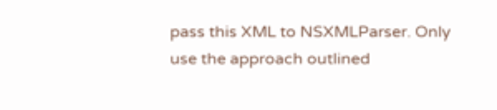pass this XML to NSXMLParser. Only use the approach outlined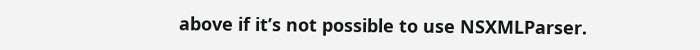above if it’s not possible to use NSXMLParser.